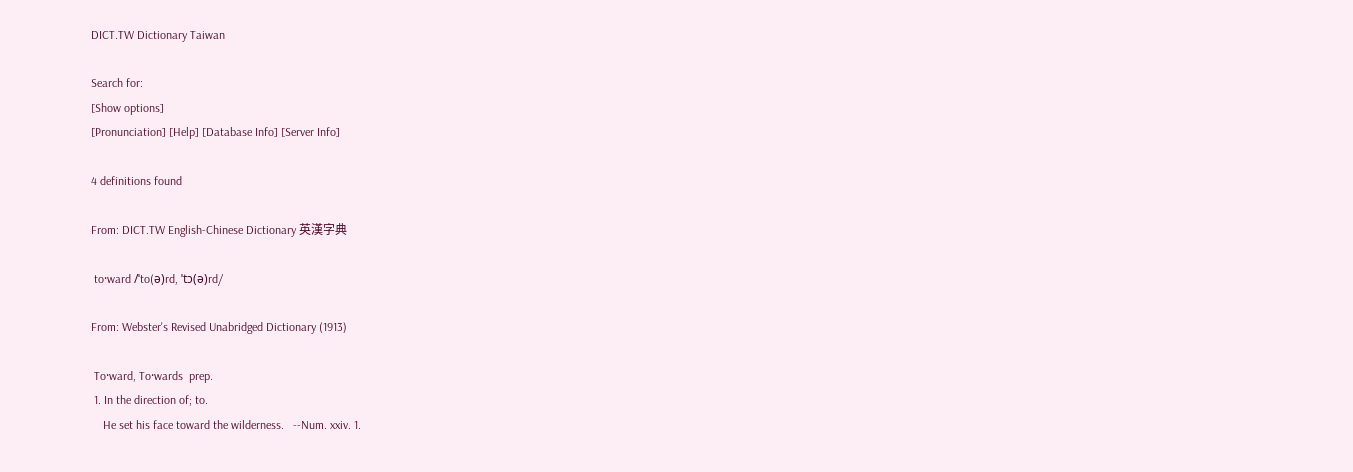DICT.TW Dictionary Taiwan

Search for:
[Show options]
[Pronunciation] [Help] [Database Info] [Server Info]

4 definitions found

From: DICT.TW English-Chinese Dictionary 英漢字典

 to·ward /ˈto(ə)rd, ˈtɔ(ə)rd/

From: Webster's Revised Unabridged Dictionary (1913)

 To·ward, To·wards  prep.
 1. In the direction of; to.
    He set his face toward the wilderness.   --Num. xxiv. 1.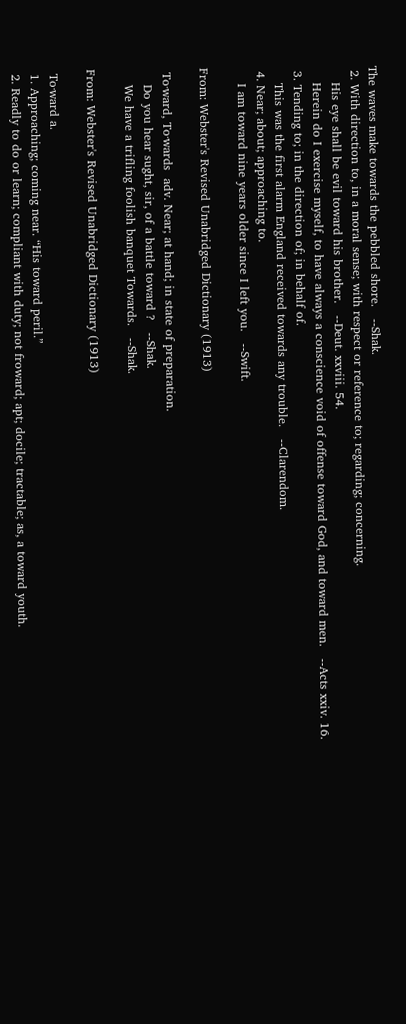The waves make towards the pebbled shore.   --Shak.
 2. With direction to, in a moral sense; with respect or reference to; regarding; concerning.
    His eye shall be evil toward his brother.   --Deut. xxviii. 54.
    Herein do I exercise myself, to have always a conscience void of offense toward God, and toward men.   --Acts xxiv. 16.
 3. Tending to; in the direction of; in behalf of.
    This was the first alarm England received towards any trouble.   --Clarendom.
 4. Near; about; approaching to.
    I am toward nine years older since I left you.   --Swift.

From: Webster's Revised Unabridged Dictionary (1913)

 To·ward, To·wards  adv. Near; at hand; in state of preparation.
    Do you hear sught, sir, of a battle toward ?   --Shak.
    We have a trifling foolish banquet Towards.   --Shak.

From: Webster's Revised Unabridged Dictionary (1913)

 To·ward a.
 1. Approaching; coming near. “His toward peril.”
 2. Readly to do or learn; compliant with duty; not froward; apt; docile; tractable; as, a toward youth.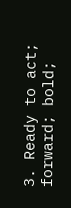3. Ready to act; forward; bold;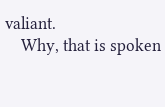valiant.
    Why, that is spoken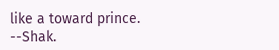like a toward prince.   --Shak.